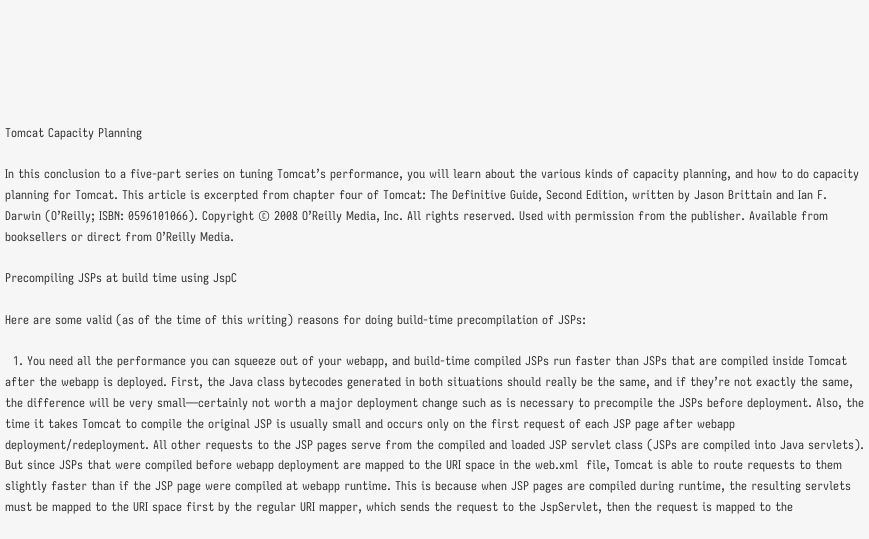Tomcat Capacity Planning

In this conclusion to a five-part series on tuning Tomcat’s performance, you will learn about the various kinds of capacity planning, and how to do capacity planning for Tomcat. This article is excerpted from chapter four of Tomcat: The Definitive Guide, Second Edition, written by Jason Brittain and Ian F. Darwin (O’Reilly; ISBN: 0596101066). Copyright © 2008 O’Reilly Media, Inc. All rights reserved. Used with permission from the publisher. Available from booksellers or direct from O’Reilly Media.

Precompiling JSPs at build time using JspC

Here are some valid (as of the time of this writing) reasons for doing build-time precompilation of JSPs:

  1. You need all the performance you can squeeze out of your webapp, and build-time compiled JSPs run faster than JSPs that are compiled inside Tomcat after the webapp is deployed. First, the Java class bytecodes generated in both situations should really be the same, and if they’re not exactly the same, the difference will be very small—certainly not worth a major deployment change such as is necessary to precompile the JSPs before deployment. Also, the time it takes Tomcat to compile the original JSP is usually small and occurs only on the first request of each JSP page after webapp deployment/redeployment. All other requests to the JSP pages serve from the compiled and loaded JSP servlet class (JSPs are compiled into Java servlets). But since JSPs that were compiled before webapp deployment are mapped to the URI space in the web.xml  file, Tomcat is able to route requests to them slightly faster than if the JSP page were compiled at webapp runtime. This is because when JSP pages are compiled during runtime, the resulting servlets must be mapped to the URI space first by the regular URI mapper, which sends the request to the JspServlet, then the request is mapped to the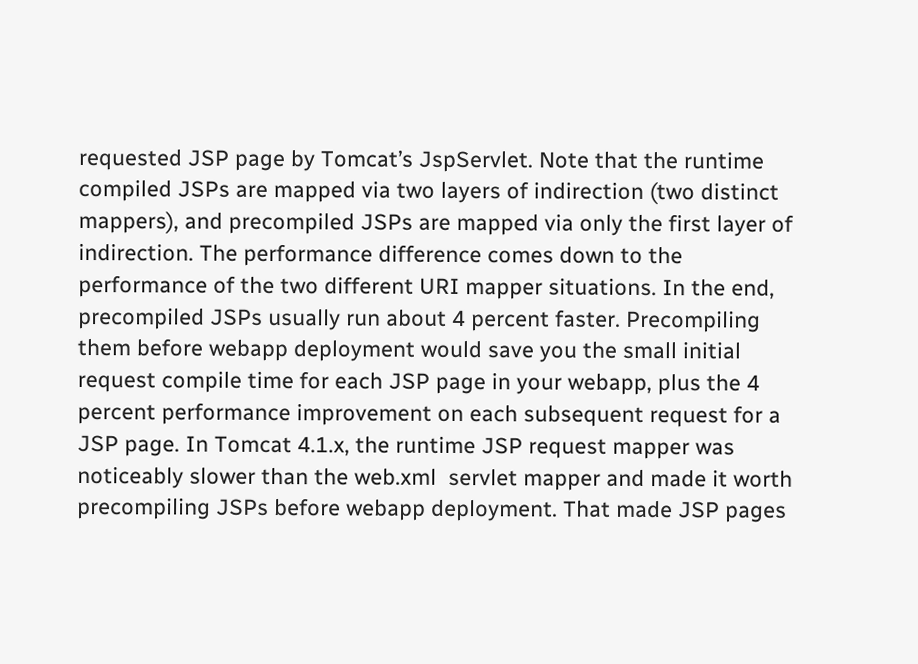requested JSP page by Tomcat’s JspServlet. Note that the runtime compiled JSPs are mapped via two layers of indirection (two distinct mappers), and precompiled JSPs are mapped via only the first layer of indirection. The performance difference comes down to the performance of the two different URI mapper situations. In the end, precompiled JSPs usually run about 4 percent faster. Precompiling them before webapp deployment would save you the small initial request compile time for each JSP page in your webapp, plus the 4 percent performance improvement on each subsequent request for a JSP page. In Tomcat 4.1.x, the runtime JSP request mapper was noticeably slower than the web.xml  servlet mapper and made it worth precompiling JSPs before webapp deployment. That made JSP pages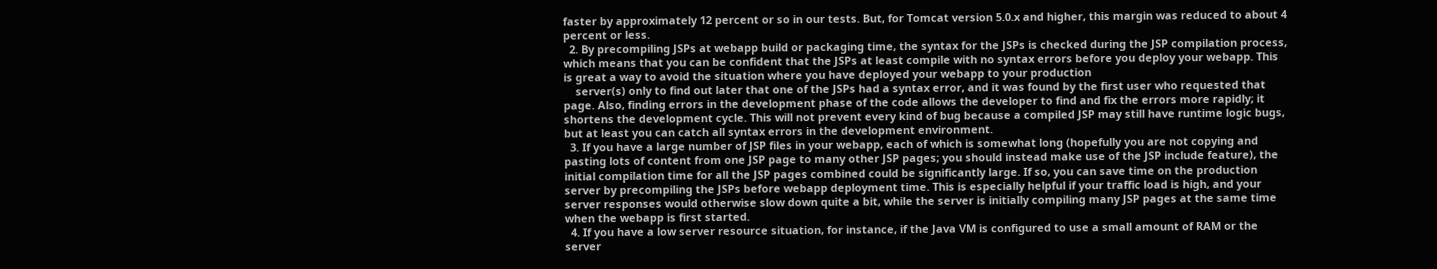faster by approximately 12 percent or so in our tests. But, for Tomcat version 5.0.x and higher, this margin was reduced to about 4 percent or less.
  2. By precompiling JSPs at webapp build or packaging time, the syntax for the JSPs is checked during the JSP compilation process, which means that you can be confident that the JSPs at least compile with no syntax errors before you deploy your webapp. This is great a way to avoid the situation where you have deployed your webapp to your production
    server(s) only to find out later that one of the JSPs had a syntax error, and it was found by the first user who requested that page. Also, finding errors in the development phase of the code allows the developer to find and fix the errors more rapidly; it shortens the development cycle. This will not prevent every kind of bug because a compiled JSP may still have runtime logic bugs, but at least you can catch all syntax errors in the development environment.
  3. If you have a large number of JSP files in your webapp, each of which is somewhat long (hopefully you are not copying and pasting lots of content from one JSP page to many other JSP pages; you should instead make use of the JSP include feature), the initial compilation time for all the JSP pages combined could be significantly large. If so, you can save time on the production server by precompiling the JSPs before webapp deployment time. This is especially helpful if your traffic load is high, and your server responses would otherwise slow down quite a bit, while the server is initially compiling many JSP pages at the same time when the webapp is first started.
  4. If you have a low server resource situation, for instance, if the Java VM is configured to use a small amount of RAM or the server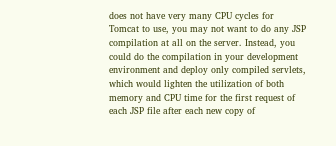does not have very many CPU cycles for Tomcat to use, you may not want to do any JSP compilation at all on the server. Instead, you could do the compilation in your development environment and deploy only compiled servlets, which would lighten the utilization of both memory and CPU time for the first request of each JSP file after each new copy of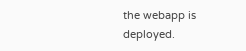the webapp is deployed.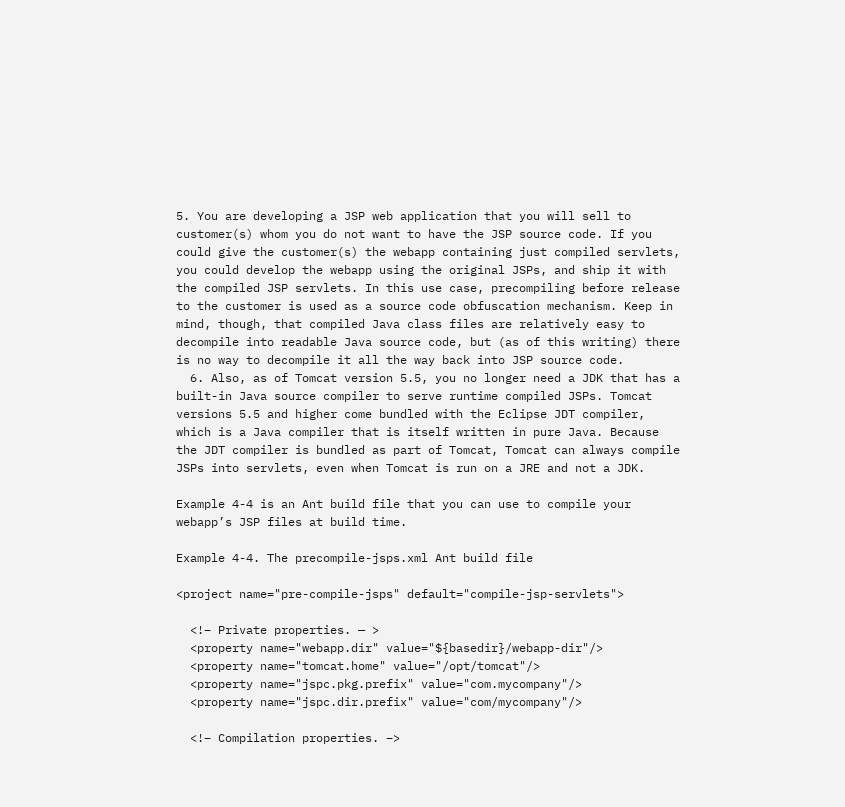5. You are developing a JSP web application that you will sell to customer(s) whom you do not want to have the JSP source code. If you could give the customer(s) the webapp containing just compiled servlets, you could develop the webapp using the original JSPs, and ship it with the compiled JSP servlets. In this use case, precompiling before release to the customer is used as a source code obfuscation mechanism. Keep in mind, though, that compiled Java class files are relatively easy to decompile into readable Java source code, but (as of this writing) there is no way to decompile it all the way back into JSP source code.
  6. Also, as of Tomcat version 5.5, you no longer need a JDK that has a built-in Java source compiler to serve runtime compiled JSPs. Tomcat versions 5.5 and higher come bundled with the Eclipse JDT compiler, which is a Java compiler that is itself written in pure Java. Because the JDT compiler is bundled as part of Tomcat, Tomcat can always compile JSPs into servlets, even when Tomcat is run on a JRE and not a JDK.

Example 4-4 is an Ant build file that you can use to compile your webapp’s JSP files at build time.

Example 4-4. The precompile-jsps.xml Ant build file

<project name="pre-compile-jsps" default="compile-jsp-servlets">

  <!– Private properties. — >
  <property name="webapp.dir" value="${basedir}/webapp-dir"/>
  <property name="tomcat.home" value="/opt/tomcat"/>
  <property name="jspc.pkg.prefix" value="com.mycompany"/>
  <property name="jspc.dir.prefix" value="com/mycompany"/>

  <!– Compilation properties. –>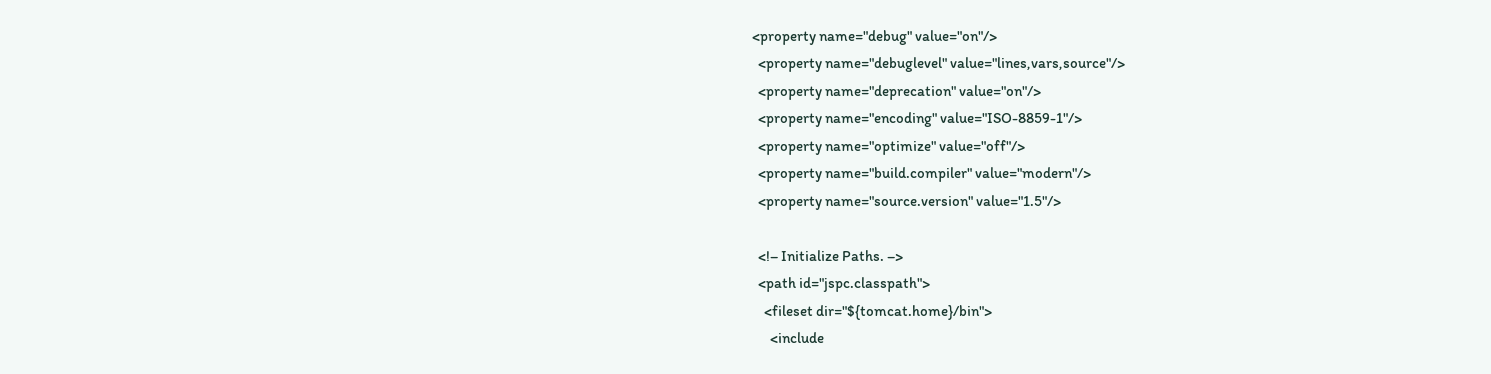<property name="debug" value="on"/>
  <property name="debuglevel" value="lines,vars,source"/>
  <property name="deprecation" value="on"/>
  <property name="encoding" value="ISO-8859-1"/>
  <property name="optimize" value="off"/>
  <property name="build.compiler" value="modern"/>
  <property name="source.version" value="1.5"/>

  <!– Initialize Paths. –>
  <path id="jspc.classpath">
    <fileset dir="${tomcat.home}/bin">
      <include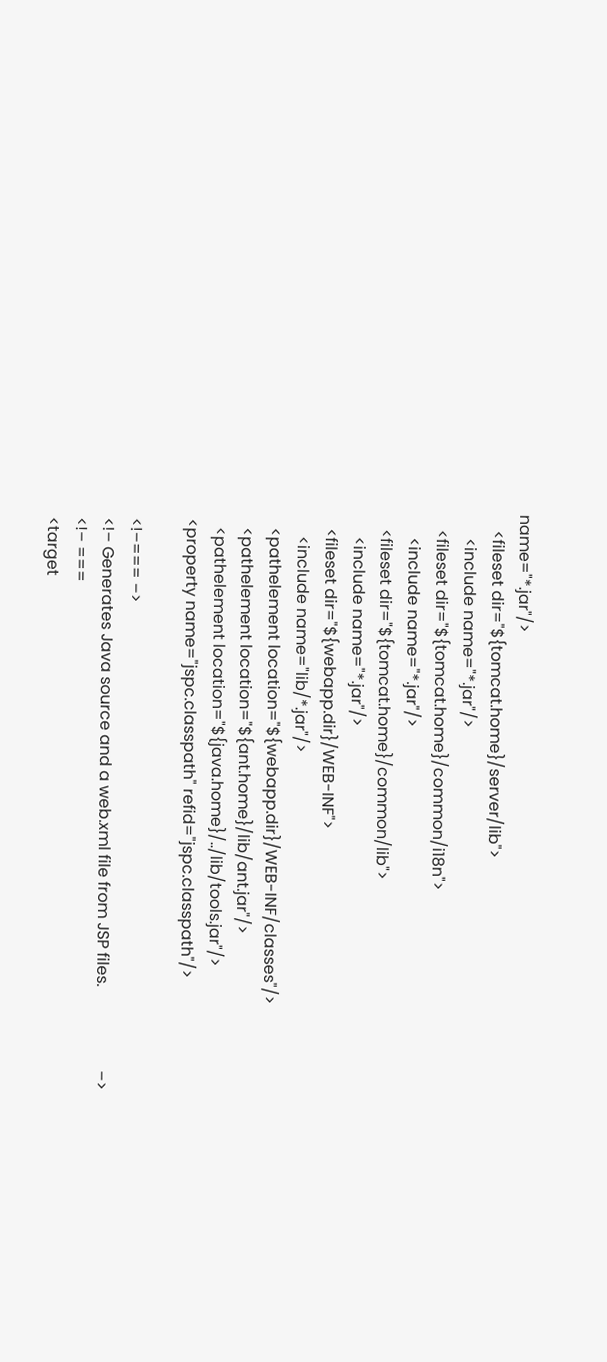name="*.jar"/>
    <fileset dir="${tomcat.home}/server/lib">
      <include name="*.jar"/>
    <fileset dir="${tomcat.home}/common/i18n">
      <include name="*.jar"/>
    <fileset dir="${tomcat.home}/common/lib">
      <include name="*.jar"/>
    <fileset dir="${webapp.dir}/WEB-INF">
      <include name="lib/*.jar"/>
    <pathelement location="${webapp.dir}/WEB-INF/classes"/>
    <pathelement location="${ant.home}/lib/ant.jar"/>
    <pathelement location="${java.home}/../lib/tools.jar"/>
  <property name="jspc.classpath" refid="jspc.classpath"/>

  <!–=== –>
  <!– Generates Java source and a web.xml file from JSP files.                     –>
  <!– ===
  <target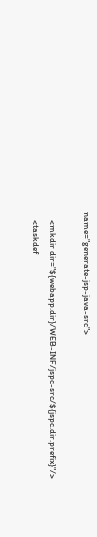name="generate-jsp-java-src">

    <mkdir dir="${webapp.dir}/WEB-INF/jspc-src/${jspc.dir.prefix}"/>
    <taskdef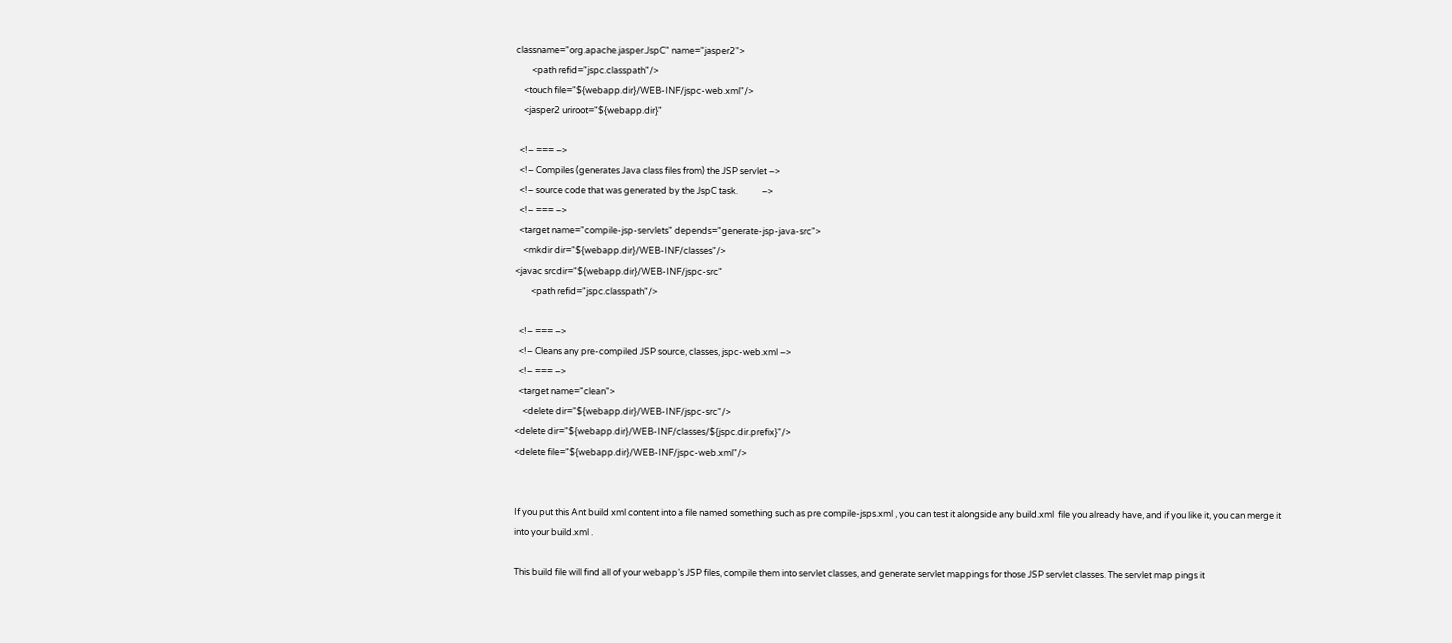classname="org.apache.jasper.JspC" name="jasper2">
        <path refid="jspc.classpath"/>
    <touch file="${webapp.dir}/WEB-INF/jspc-web.xml"/>
    <jasper2 uriroot="${webapp.dir}"

  <!– === –>
  <!– Compiles (generates Java class files from) the JSP servlet –>
  <!– source code that was generated by the JspC task.            –>
  <!– === –>
  <target name="compile-jsp-servlets" depends="generate-jsp-java-src">
    <mkdir dir="${webapp.dir}/WEB-INF/classes"/>
<javac srcdir="${webapp.dir}/WEB-INF/jspc-src"
        <path refid="jspc.classpath"/>

  <!– === –>
  <!– Cleans any pre-compiled JSP source, classes, jspc-web.xml –>
  <!– === –>
  <target name="clean">
    <delete dir="${webapp.dir}/WEB-INF/jspc-src"/>
<delete dir="${webapp.dir}/WEB-INF/classes/${jspc.dir.prefix}"/>
<delete file="${webapp.dir}/WEB-INF/jspc-web.xml"/>


If you put this Ant build xml content into a file named something such as pre compile-jsps.xml , you can test it alongside any build.xml  file you already have, and if you like it, you can merge it into your build.xml .

This build file will find all of your webapp’s JSP files, compile them into servlet classes, and generate servlet mappings for those JSP servlet classes. The servlet map pings it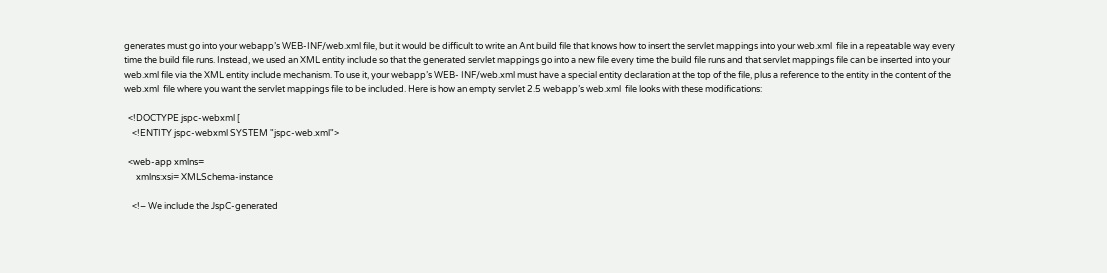generates must go into your webapp’s WEB-INF/web.xml file, but it would be difficult to write an Ant build file that knows how to insert the servlet mappings into your web.xml  file in a repeatable way every time the build file runs. Instead, we used an XML entity include so that the generated servlet mappings go into a new file every time the build file runs and that servlet mappings file can be inserted into your web.xml file via the XML entity include mechanism. To use it, your webapp’s WEB- INF/web.xml must have a special entity declaration at the top of the file, plus a reference to the entity in the content of the web.xml  file where you want the servlet mappings file to be included. Here is how an empty servlet 2.5 webapp’s web.xml  file looks with these modifications:

  <!DOCTYPE jspc-webxml [
    <!ENTITY jspc-webxml SYSTEM "jspc-web.xml">

  <web-app xmlns=
      xmlns:xsi= XMLSchema-instance

    <!– We include the JspC-generated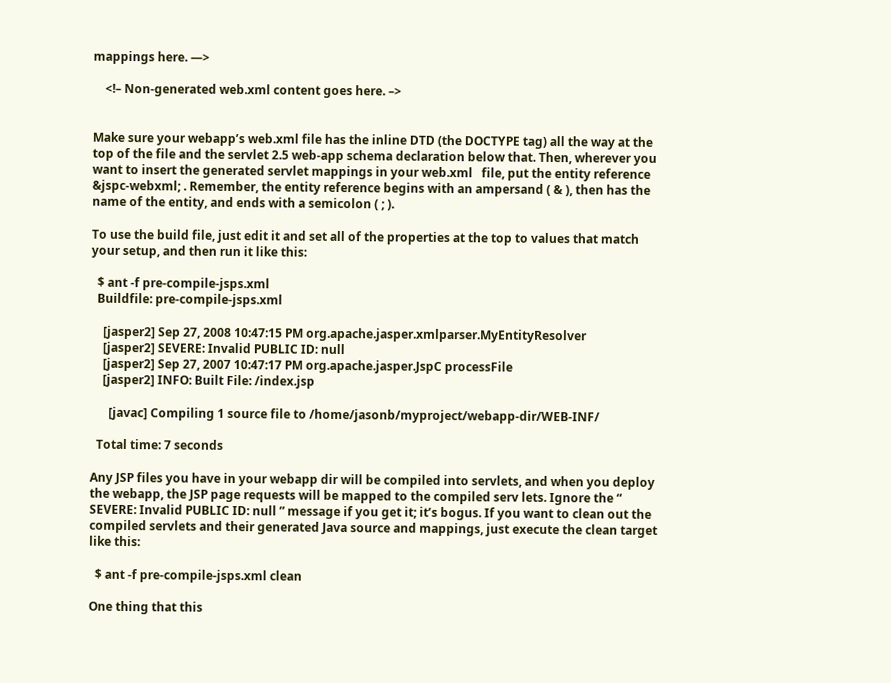mappings here. —>

    <!– Non-generated web.xml content goes here. –>


Make sure your webapp’s web.xml file has the inline DTD (the DOCTYPE tag) all the way at the top of the file and the servlet 2.5 web-app schema declaration below that. Then, wherever you want to insert the generated servlet mappings in your web.xml   file, put the entity reference &jspc-webxml; . Remember, the entity reference begins with an ampersand ( & ), then has the name of the entity, and ends with a semicolon ( ; ).

To use the build file, just edit it and set all of the properties at the top to values that match your setup, and then run it like this:

  $ ant -f pre-compile-jsps.xml
  Buildfile: pre-compile-jsps.xml

    [jasper2] Sep 27, 2008 10:47:15 PM org.apache.jasper.xmlparser.MyEntityResolver
    [jasper2] SEVERE: Invalid PUBLIC ID: null
    [jasper2] Sep 27, 2007 10:47:17 PM org.apache.jasper.JspC processFile
    [jasper2] INFO: Built File: /index.jsp

      [javac] Compiling 1 source file to /home/jasonb/myproject/webapp-dir/WEB-INF/

  Total time: 7 seconds

Any JSP files you have in your webapp dir will be compiled into servlets, and when you deploy the webapp, the JSP page requests will be mapped to the compiled serv lets. Ignore the “ SEVERE: Invalid PUBLIC ID: null ” message if you get it; it’s bogus. If you want to clean out the compiled servlets and their generated Java source and mappings, just execute the clean target like this:

  $ ant -f pre-compile-jsps.xml clean

One thing that this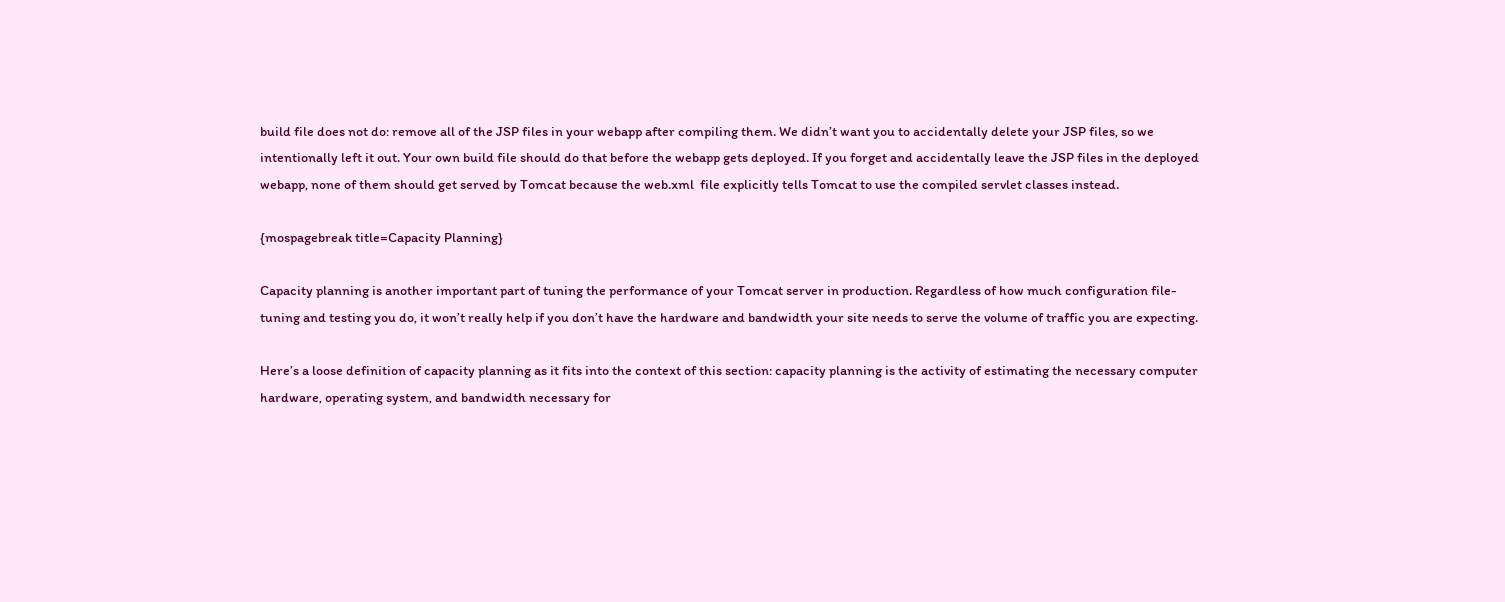build file does not do: remove all of the JSP files in your webapp after compiling them. We didn’t want you to accidentally delete your JSP files, so we intentionally left it out. Your own build file should do that before the webapp gets deployed. If you forget and accidentally leave the JSP files in the deployed webapp, none of them should get served by Tomcat because the web.xml  file explicitly tells Tomcat to use the compiled servlet classes instead.

{mospagebreak title=Capacity Planning}

Capacity planning is another important part of tuning the performance of your Tomcat server in production. Regardless of how much configuration file-tuning and testing you do, it won’t really help if you don’t have the hardware and bandwidth your site needs to serve the volume of traffic you are expecting.

Here’s a loose definition of capacity planning as it fits into the context of this section: capacity planning is the activity of estimating the necessary computer hardware, operating system, and bandwidth necessary for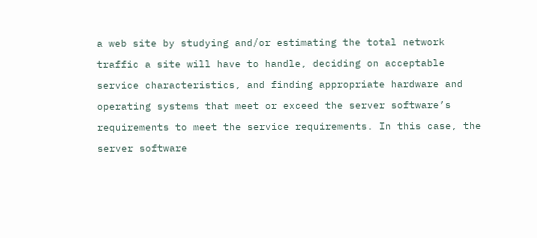a web site by studying and/or estimating the total network traffic a site will have to handle, deciding on acceptable service characteristics, and finding appropriate hardware and operating systems that meet or exceed the server software’s requirements to meet the service requirements. In this case, the server software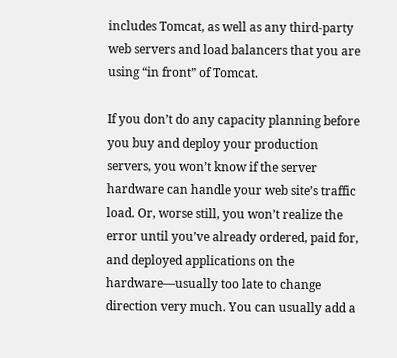includes Tomcat, as well as any third-party web servers and load balancers that you are using “in front” of Tomcat.

If you don’t do any capacity planning before you buy and deploy your production servers, you won’t know if the server hardware can handle your web site’s traffic load. Or, worse still, you won’t realize the error until you’ve already ordered, paid for, and deployed applications on the hardware—usually too late to change direction very much. You can usually add a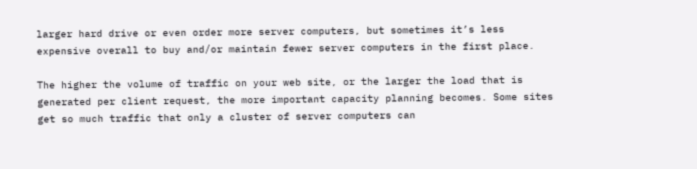larger hard drive or even order more server computers, but sometimes it’s less expensive overall to buy and/or maintain fewer server computers in the first place.

The higher the volume of traffic on your web site, or the larger the load that is generated per client request, the more important capacity planning becomes. Some sites get so much traffic that only a cluster of server computers can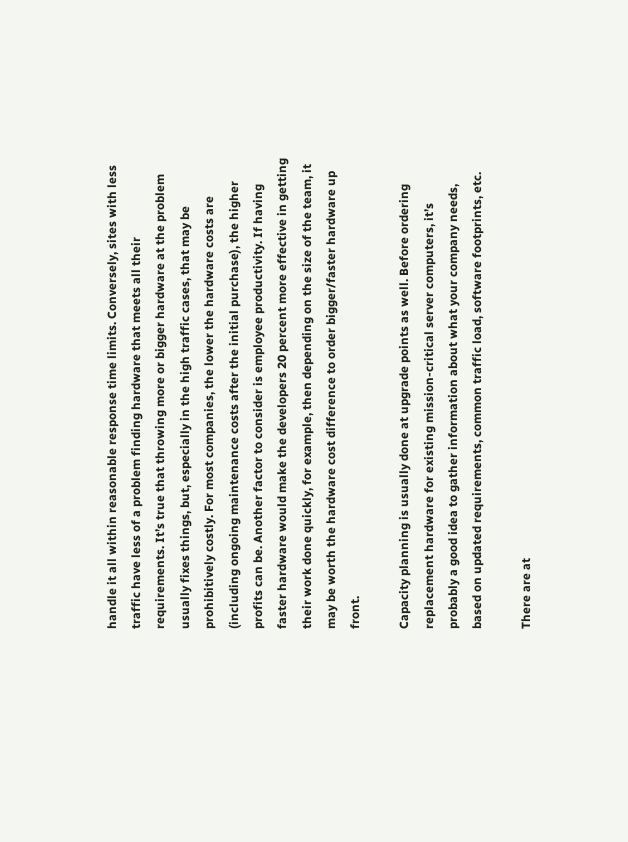handle it all within reasonable response time limits. Conversely, sites with less traffic have less of a problem finding hardware that meets all their requirements. It’s true that throwing more or bigger hardware at the problem usually fixes things, but, especially in the high traffic cases, that may be prohibitively costly. For most companies, the lower the hardware costs are (including ongoing maintenance costs after the initial purchase), the higher profits can be. Another factor to consider is employee productivity. If having faster hardware would make the developers 20 percent more effective in getting their work done quickly, for example, then depending on the size of the team, it may be worth the hardware cost difference to order bigger/faster hardware up front.

Capacity planning is usually done at upgrade points as well. Before ordering replacement hardware for existing mission-critical server computers, it’s probably a good idea to gather information about what your company needs, based on updated requirements, common traffic load, software footprints, etc.

There are at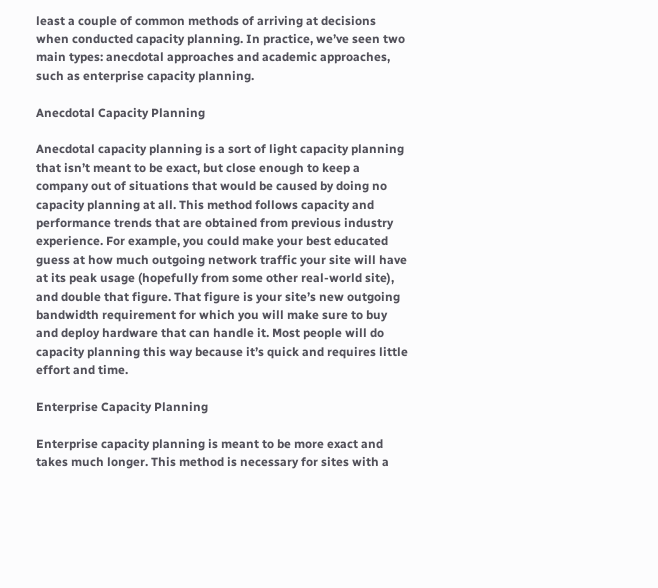least a couple of common methods of arriving at decisions when conducted capacity planning. In practice, we’ve seen two main types: anecdotal approaches and academic approaches, such as enterprise capacity planning.

Anecdotal Capacity Planning

Anecdotal capacity planning is a sort of light capacity planning that isn’t meant to be exact, but close enough to keep a company out of situations that would be caused by doing no capacity planning at all. This method follows capacity and performance trends that are obtained from previous industry experience. For example, you could make your best educated guess at how much outgoing network traffic your site will have at its peak usage (hopefully from some other real-world site), and double that figure. That figure is your site’s new outgoing bandwidth requirement for which you will make sure to buy and deploy hardware that can handle it. Most people will do capacity planning this way because it’s quick and requires little effort and time.

Enterprise Capacity Planning

Enterprise capacity planning is meant to be more exact and takes much longer. This method is necessary for sites with a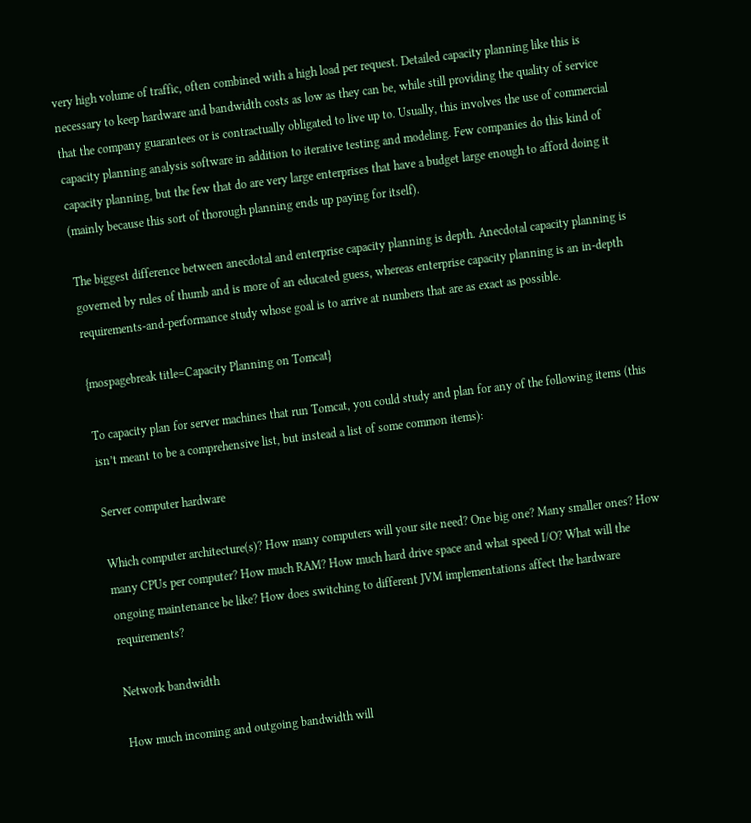very high volume of traffic, often combined with a high load per request. Detailed capacity planning like this is necessary to keep hardware and bandwidth costs as low as they can be, while still providing the quality of service that the company guarantees or is contractually obligated to live up to. Usually, this involves the use of commercial capacity planning analysis software in addition to iterative testing and modeling. Few companies do this kind of capacity planning, but the few that do are very large enterprises that have a budget large enough to afford doing it (mainly because this sort of thorough planning ends up paying for itself).

The biggest difference between anecdotal and enterprise capacity planning is depth. Anecdotal capacity planning is governed by rules of thumb and is more of an educated guess, whereas enterprise capacity planning is an in-depth requirements-and-performance study whose goal is to arrive at numbers that are as exact as possible.

{mospagebreak title=Capacity Planning on Tomcat}

To capacity plan for server machines that run Tomcat, you could study and plan for any of the following items (this isn’t meant to be a comprehensive list, but instead a list of some common items):

Server computer hardware

Which computer architecture(s)? How many computers will your site need? One big one? Many smaller ones? How many CPUs per computer? How much RAM? How much hard drive space and what speed I/O? What will the ongoing maintenance be like? How does switching to different JVM implementations affect the hardware requirements?

Network bandwidth

How much incoming and outgoing bandwidth will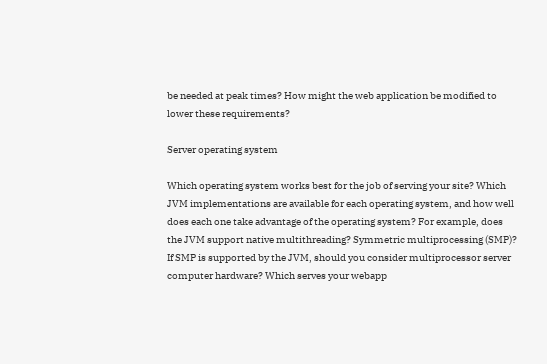be needed at peak times? How might the web application be modified to lower these requirements?

Server operating system

Which operating system works best for the job of serving your site? Which JVM implementations are available for each operating system, and how well does each one take advantage of the operating system? For example, does the JVM support native multithreading? Symmetric multiprocessing (SMP)? If SMP is supported by the JVM, should you consider multiprocessor server computer hardware? Which serves your webapp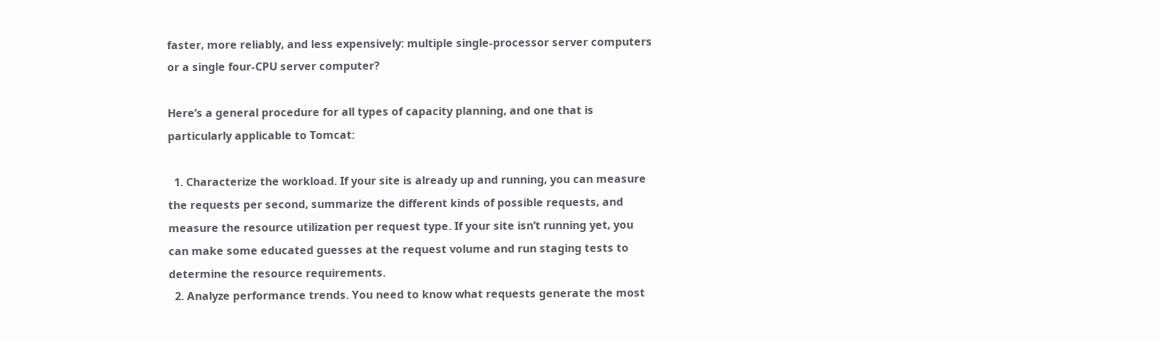faster, more reliably, and less expensively: multiple single-processor server computers or a single four-CPU server computer?

Here’s a general procedure for all types of capacity planning, and one that is particularly applicable to Tomcat:

  1. Characterize the workload. If your site is already up and running, you can measure the requests per second, summarize the different kinds of possible requests, and measure the resource utilization per request type. If your site isn’t running yet, you can make some educated guesses at the request volume and run staging tests to determine the resource requirements.
  2. Analyze performance trends. You need to know what requests generate the most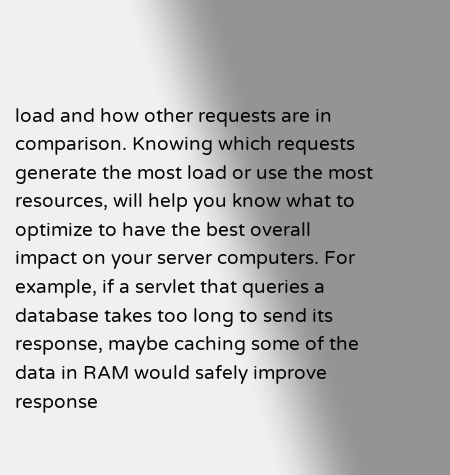load and how other requests are in comparison. Knowing which requests generate the most load or use the most resources, will help you know what to optimize to have the best overall impact on your server computers. For example, if a servlet that queries a database takes too long to send its response, maybe caching some of the data in RAM would safely improve response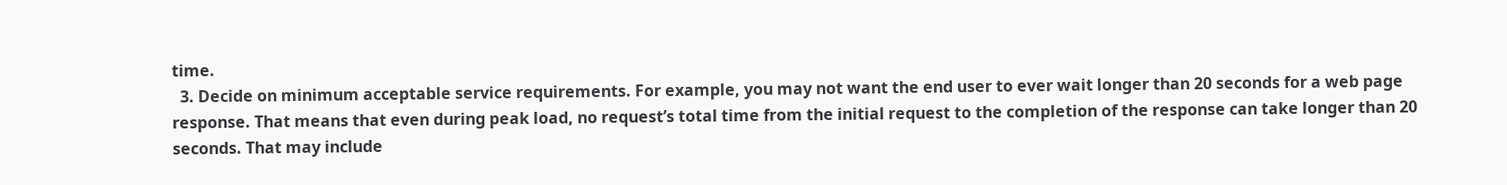time.
  3. Decide on minimum acceptable service requirements. For example, you may not want the end user to ever wait longer than 20 seconds for a web page response. That means that even during peak load, no request’s total time from the initial request to the completion of the response can take longer than 20 seconds. That may include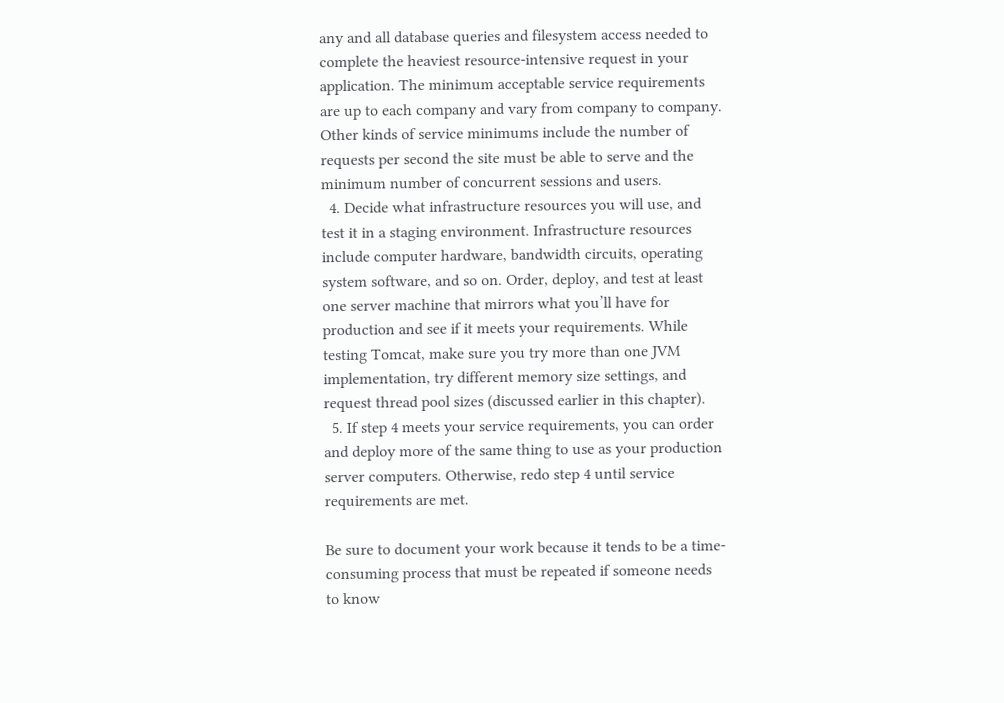any and all database queries and filesystem access needed to complete the heaviest resource-intensive request in your application. The minimum acceptable service requirements are up to each company and vary from company to company. Other kinds of service minimums include the number of requests per second the site must be able to serve and the minimum number of concurrent sessions and users.
  4. Decide what infrastructure resources you will use, and test it in a staging environment. Infrastructure resources include computer hardware, bandwidth circuits, operating system software, and so on. Order, deploy, and test at least one server machine that mirrors what you’ll have for production and see if it meets your requirements. While testing Tomcat, make sure you try more than one JVM implementation, try different memory size settings, and request thread pool sizes (discussed earlier in this chapter).
  5. If step 4 meets your service requirements, you can order and deploy more of the same thing to use as your production server computers. Otherwise, redo step 4 until service requirements are met.

Be sure to document your work because it tends to be a time-consuming process that must be repeated if someone needs to know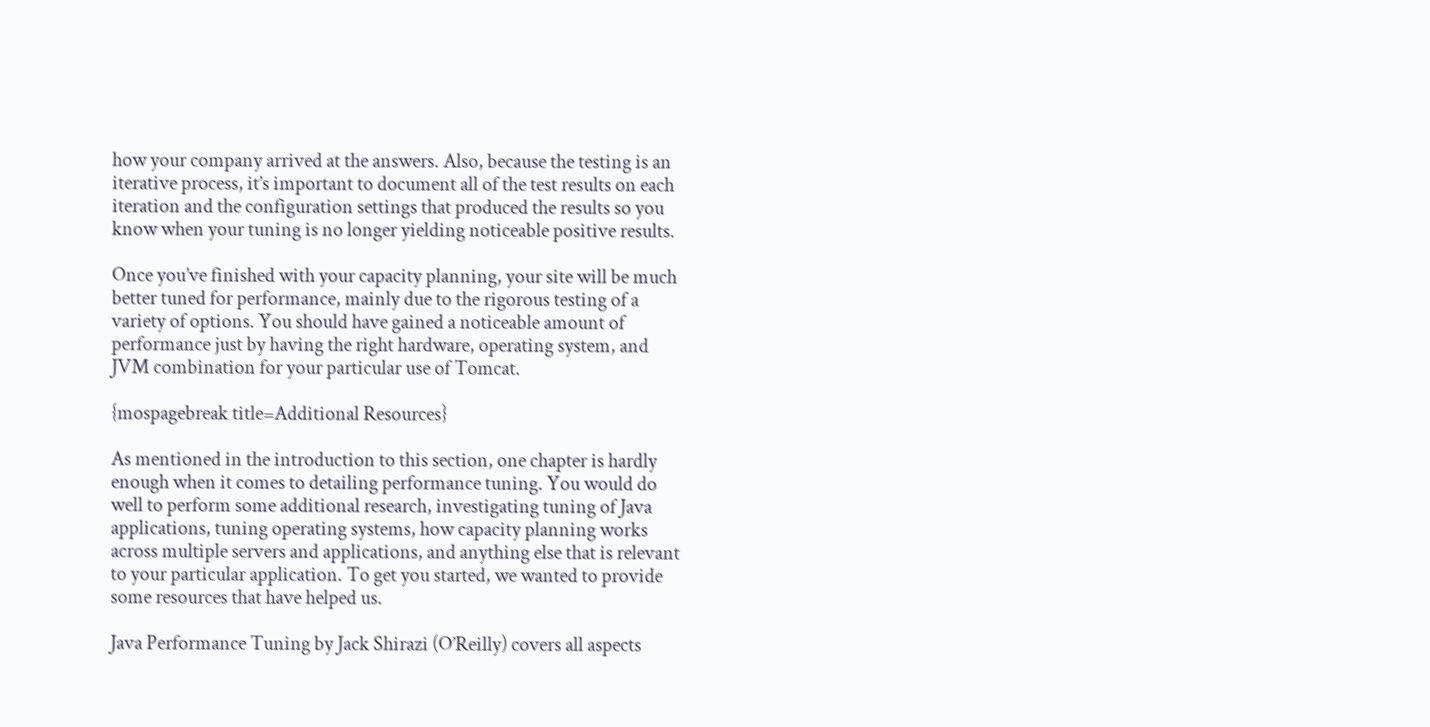how your company arrived at the answers. Also, because the testing is an iterative process, it’s important to document all of the test results on each iteration and the configuration settings that produced the results so you know when your tuning is no longer yielding noticeable positive results.

Once you’ve finished with your capacity planning, your site will be much better tuned for performance, mainly due to the rigorous testing of a variety of options. You should have gained a noticeable amount of performance just by having the right hardware, operating system, and JVM combination for your particular use of Tomcat.

{mospagebreak title=Additional Resources}

As mentioned in the introduction to this section, one chapter is hardly enough when it comes to detailing performance tuning. You would do well to perform some additional research, investigating tuning of Java applications, tuning operating systems, how capacity planning works across multiple servers and applications, and anything else that is relevant to your particular application. To get you started, we wanted to provide some resources that have helped us.

Java Performance Tuning by Jack Shirazi (O’Reilly) covers all aspects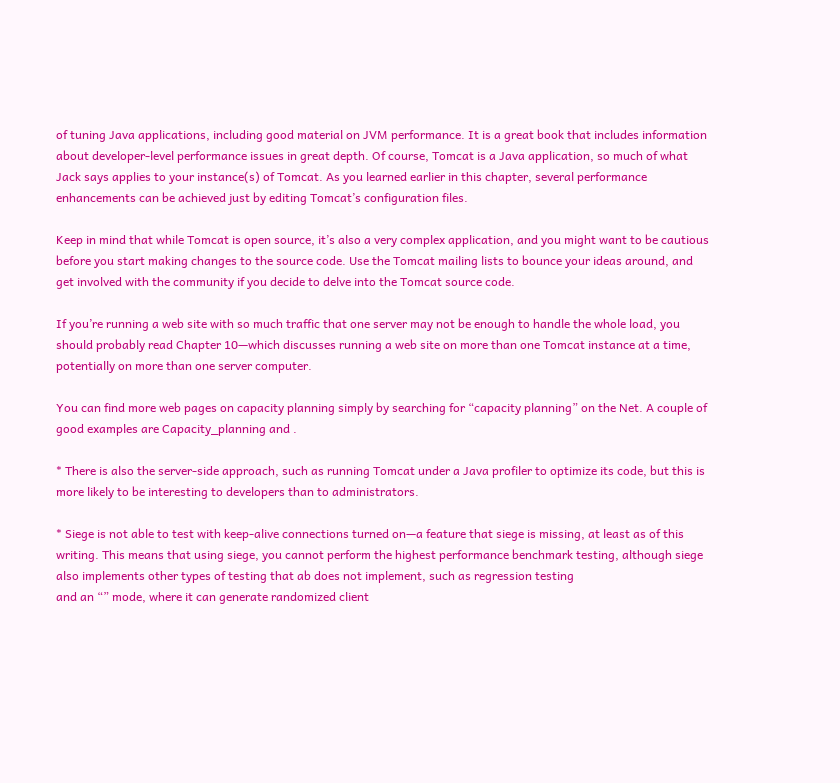of tuning Java applications, including good material on JVM performance. It is a great book that includes information about developer-level performance issues in great depth. Of course, Tomcat is a Java application, so much of what Jack says applies to your instance(s) of Tomcat. As you learned earlier in this chapter, several performance enhancements can be achieved just by editing Tomcat’s configuration files.

Keep in mind that while Tomcat is open source, it’s also a very complex application, and you might want to be cautious before you start making changes to the source code. Use the Tomcat mailing lists to bounce your ideas around, and get involved with the community if you decide to delve into the Tomcat source code.

If you’re running a web site with so much traffic that one server may not be enough to handle the whole load, you should probably read Chapter 10—which discusses running a web site on more than one Tomcat instance at a time, potentially on more than one server computer.

You can find more web pages on capacity planning simply by searching for “capacity planning” on the Net. A couple of good examples are Capacity_planning and .

* There is also the server-side approach, such as running Tomcat under a Java profiler to optimize its code, but this is more likely to be interesting to developers than to administrators.

* Siege is not able to test with keep-alive connections turned on—a feature that siege is missing, at least as of this writing. This means that using siege, you cannot perform the highest performance benchmark testing, although siege also implements other types of testing that ab does not implement, such as regression testing
and an “” mode, where it can generate randomized client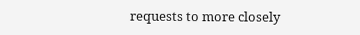requests to more closely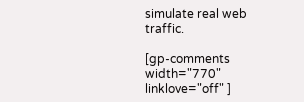simulate real web traffic.

[gp-comments width="770" linklove="off" ]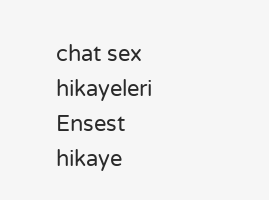chat sex hikayeleri Ensest hikaye